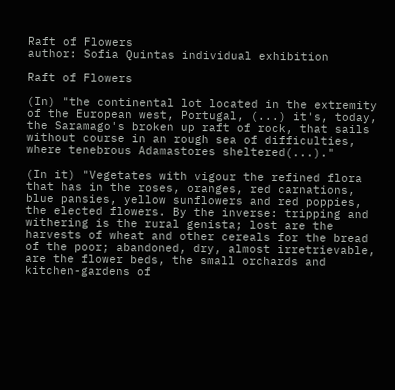Raft of Flowers
author: Sofia Quintas individual exhibition

Raft of Flowers

(In) "the continental lot located in the extremity of the European west, Portugal, (...) it's, today, the Saramago's broken up raft of rock, that sails without course in an rough sea of difficulties, where tenebrous Adamastores sheltered(...)."

(In it) "Vegetates with vigour the refined flora that has in the roses, oranges, red carnations, blue pansies, yellow sunflowers and red poppies, the elected flowers. By the inverse: tripping and withering is the rural genista; lost are the harvests of wheat and other cereals for the bread of the poor; abandoned, dry, almost irretrievable, are the flower beds, the small orchards and kitchen-gardens of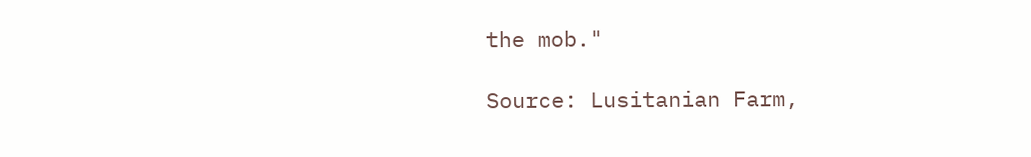the mob."

Source: Lusitanian Farm,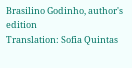Brasilino Godinho, author's edition
Translation: Sofia Quintas